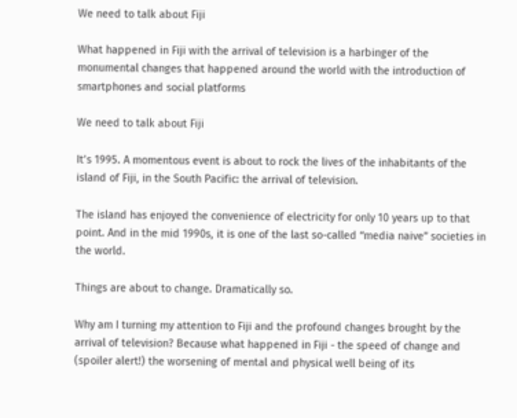We need to talk about Fiji

What happened in Fiji with the arrival of television is a harbinger of the monumental changes that happened around the world with the introduction of smartphones and social platforms

We need to talk about Fiji

It’s 1995. A momentous event is about to rock the lives of the inhabitants of the island of Fiji, in the South Pacific: the arrival of television.

The island has enjoyed the convenience of electricity for only 10 years up to that point. And in the mid 1990s, it is one of the last so-called “media naive” societies in the world.

Things are about to change. Dramatically so.

Why am I turning my attention to Fiji and the profound changes brought by the arrival of television? Because what happened in Fiji - the speed of change and (spoiler alert!) the worsening of mental and physical well being of its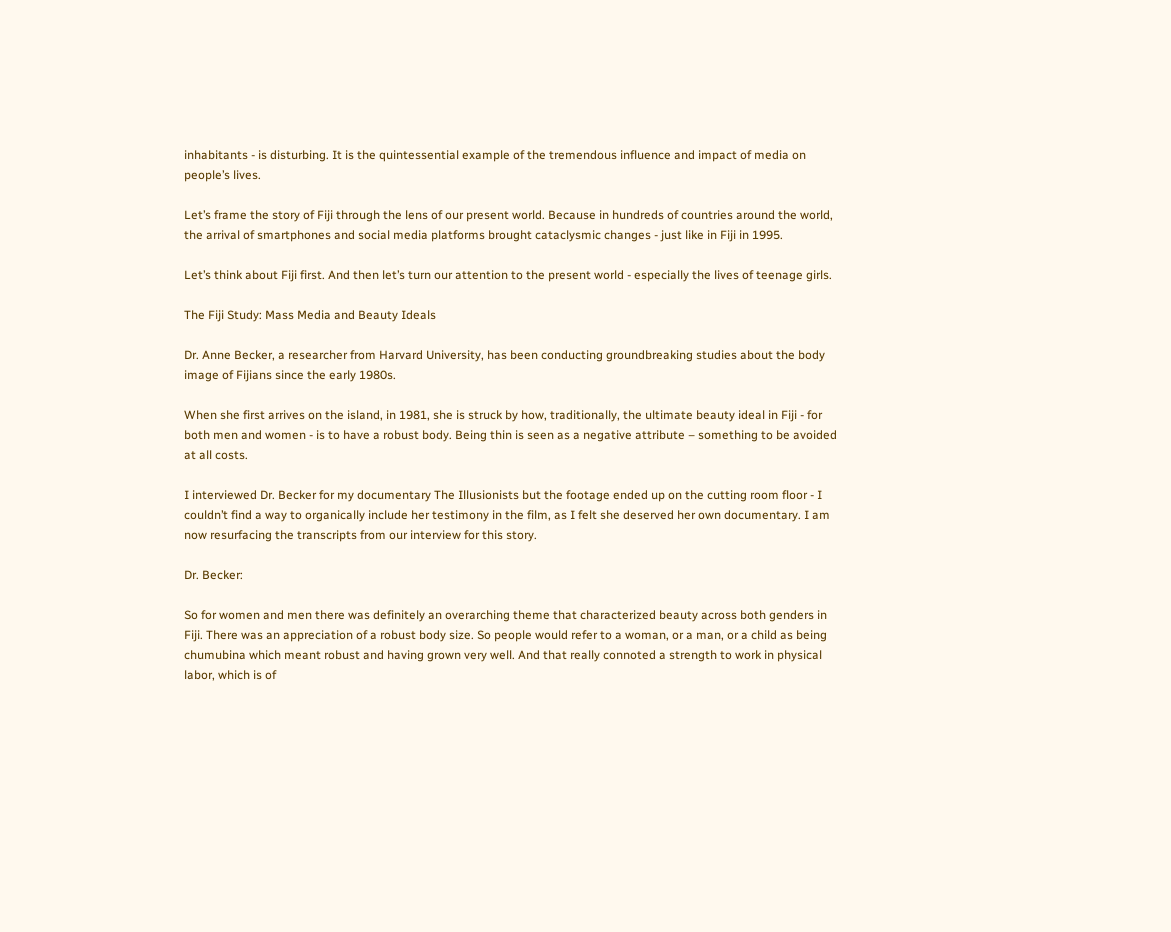inhabitants - is disturbing. It is the quintessential example of the tremendous influence and impact of media on people’s lives.

Let’s frame the story of Fiji through the lens of our present world. Because in hundreds of countries around the world, the arrival of smartphones and social media platforms brought cataclysmic changes - just like in Fiji in 1995.

Let’s think about Fiji first. And then let’s turn our attention to the present world - especially the lives of teenage girls.

The Fiji Study: Mass Media and Beauty Ideals

Dr. Anne Becker, a researcher from Harvard University, has been conducting groundbreaking studies about the body image of Fijians since the early 1980s.

When she first arrives on the island, in 1981, she is struck by how, traditionally, the ultimate beauty ideal in Fiji - for both men and women - is to have a robust body. Being thin is seen as a negative attribute – something to be avoided at all costs.

I interviewed Dr. Becker for my documentary The Illusionists but the footage ended up on the cutting room floor - I couldn’t find a way to organically include her testimony in the film, as I felt she deserved her own documentary. I am now resurfacing the transcripts from our interview for this story.

Dr. Becker:

So for women and men there was definitely an overarching theme that characterized beauty across both genders in Fiji. There was an appreciation of a robust body size. So people would refer to a woman, or a man, or a child as being chumubina which meant robust and having grown very well. And that really connoted a strength to work in physical labor, which is of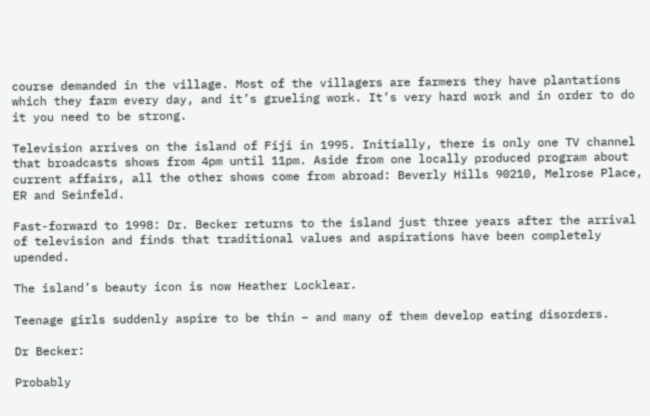course demanded in the village. Most of the villagers are farmers they have plantations which they farm every day, and it’s grueling work. It’s very hard work and in order to do it you need to be strong.

Television arrives on the island of Fiji in 1995. Initially, there is only one TV channel that broadcasts shows from 4pm until 11pm. Aside from one locally produced program about current affairs, all the other shows come from abroad: Beverly Hills 90210, Melrose Place, ER and Seinfeld.

Fast-forward to 1998: Dr. Becker returns to the island just three years after the arrival of television and finds that traditional values and aspirations have been completely upended.

The island’s beauty icon is now Heather Locklear.

Teenage girls suddenly aspire to be thin – and many of them develop eating disorders.

Dr Becker:

Probably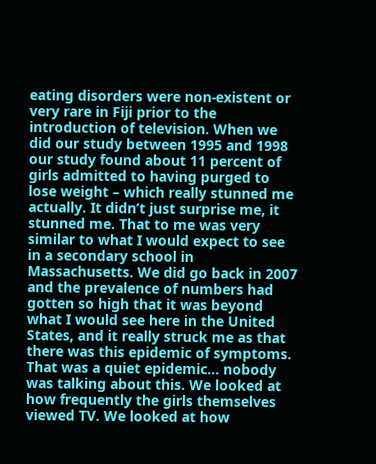eating disorders were non-existent or very rare in Fiji prior to the introduction of television. When we did our study between 1995 and 1998 our study found about 11 percent of girls admitted to having purged to lose weight – which really stunned me actually. It didn’t just surprise me, it stunned me. That to me was very similar to what I would expect to see in a secondary school in Massachusetts. We did go back in 2007 and the prevalence of numbers had gotten so high that it was beyond what I would see here in the United States, and it really struck me as that there was this epidemic of symptoms. That was a quiet epidemic… nobody was talking about this. We looked at how frequently the girls themselves viewed TV. We looked at how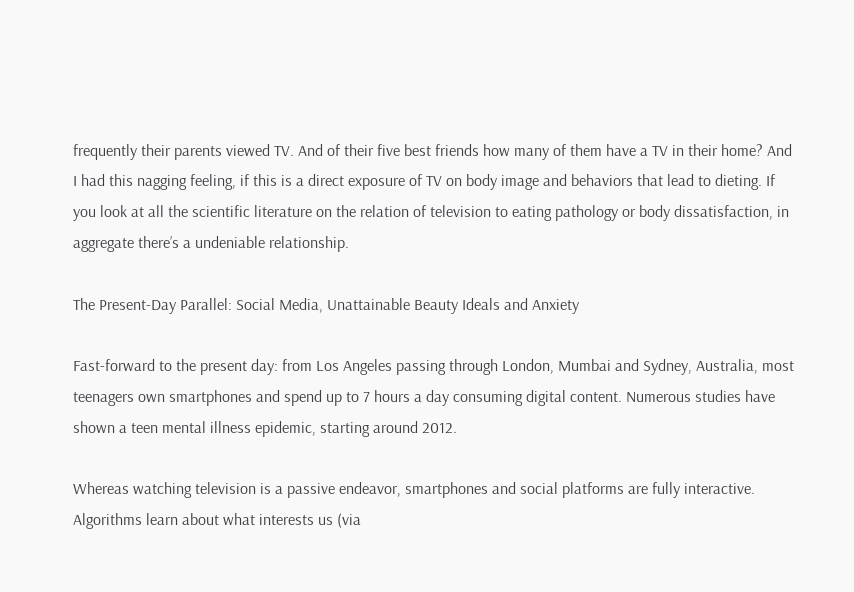frequently their parents viewed TV. And of their five best friends how many of them have a TV in their home? And I had this nagging feeling, if this is a direct exposure of TV on body image and behaviors that lead to dieting. If you look at all the scientific literature on the relation of television to eating pathology or body dissatisfaction, in aggregate there’s a undeniable relationship.

The Present-Day Parallel: Social Media, Unattainable Beauty Ideals and Anxiety

Fast-forward to the present day: from Los Angeles passing through London, Mumbai and Sydney, Australia, most teenagers own smartphones and spend up to 7 hours a day consuming digital content. Numerous studies have shown a teen mental illness epidemic, starting around 2012.

Whereas watching television is a passive endeavor, smartphones and social platforms are fully interactive. Algorithms learn about what interests us (via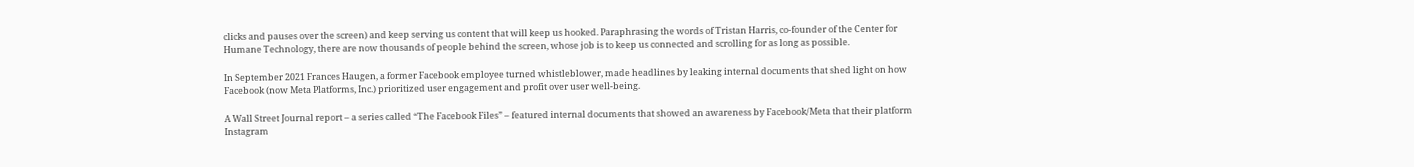clicks and pauses over the screen) and keep serving us content that will keep us hooked. Paraphrasing the words of Tristan Harris, co-founder of the Center for Humane Technology, there are now thousands of people behind the screen, whose job is to keep us connected and scrolling for as long as possible.

In September 2021 Frances Haugen, a former Facebook employee turned whistleblower, made headlines by leaking internal documents that shed light on how Facebook (now Meta Platforms, Inc.) prioritized user engagement and profit over user well-being.

A Wall Street Journal report – a series called “The Facebook Files” – featured internal documents that showed an awareness by Facebook/Meta that their platform Instagram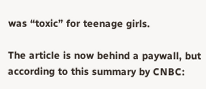was “toxic” for teenage girls.

The article is now behind a paywall, but according to this summary by CNBC: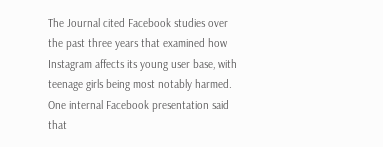The Journal cited Facebook studies over the past three years that examined how Instagram affects its young user base, with teenage girls being most notably harmed. One internal Facebook presentation said that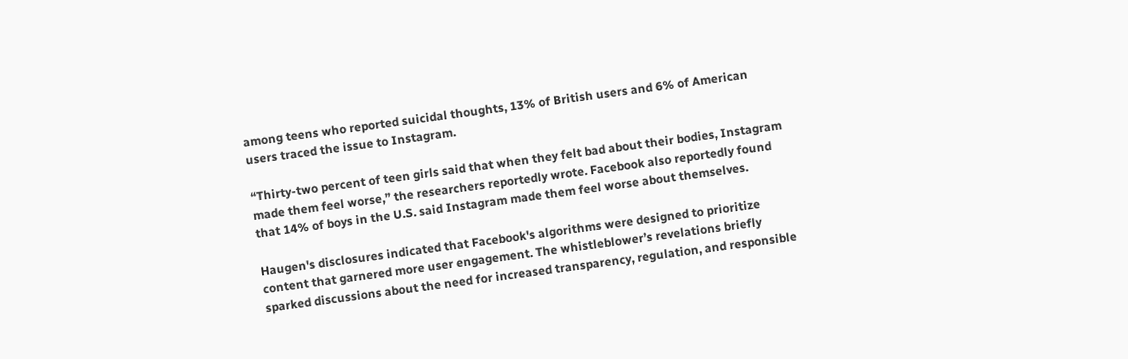among teens who reported suicidal thoughts, 13% of British users and 6% of American users traced the issue to Instagram.

“Thirty-two percent of teen girls said that when they felt bad about their bodies, Instagram made them feel worse,” the researchers reportedly wrote. Facebook also reportedly found that 14% of boys in the U.S. said Instagram made them feel worse about themselves.

Haugen's disclosures indicated that Facebook's algorithms were designed to prioritize content that garnered more user engagement. The whistleblower’s revelations briefly sparked discussions about the need for increased transparency, regulation, and responsible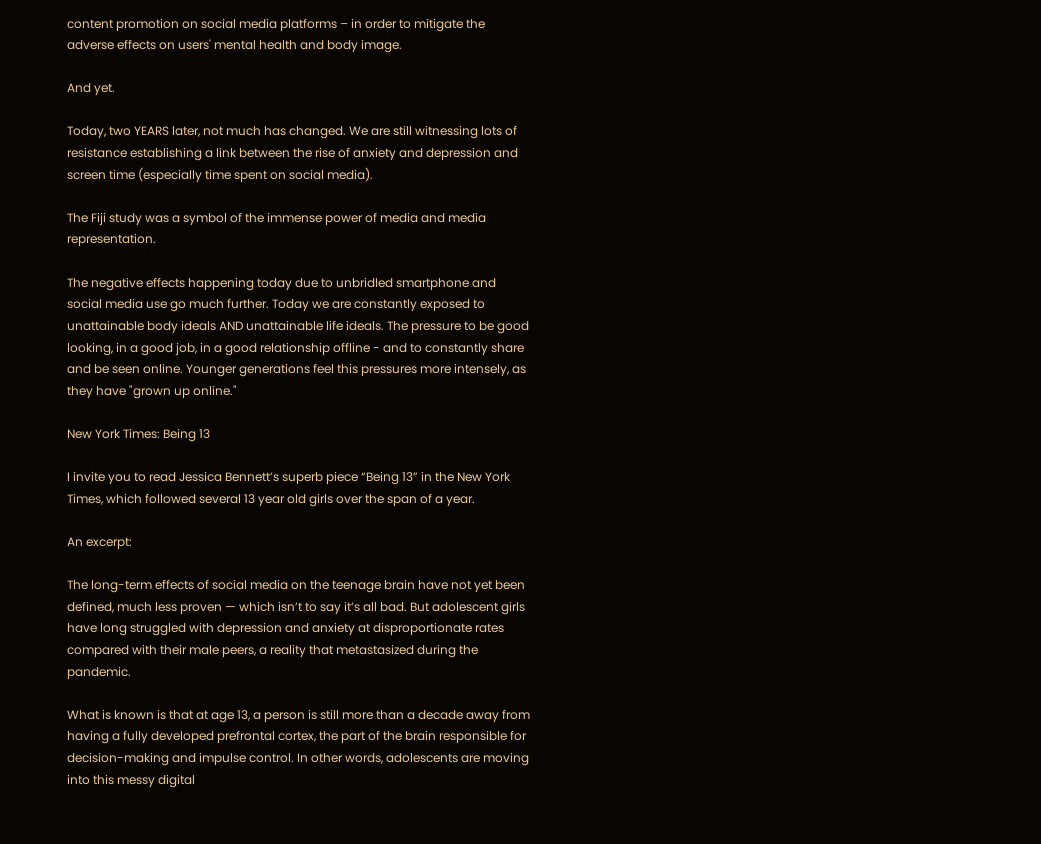content promotion on social media platforms – in order to mitigate the adverse effects on users' mental health and body image.

And yet.

Today, two YEARS later, not much has changed. We are still witnessing lots of resistance establishing a link between the rise of anxiety and depression and screen time (especially time spent on social media).

The Fiji study was a symbol of the immense power of media and media representation.

The negative effects happening today due to unbridled smartphone and social media use go much further. Today we are constantly exposed to unattainable body ideals AND unattainable life ideals. The pressure to be good looking, in a good job, in a good relationship offline - and to constantly share and be seen online. Younger generations feel this pressures more intensely, as they have "grown up online."

New York Times: Being 13

I invite you to read Jessica Bennett’s superb piece “Being 13” in the New York Times, which followed several 13 year old girls over the span of a year.

An excerpt:

The long-term effects of social media on the teenage brain have not yet been defined, much less proven — which isn’t to say it’s all bad. But adolescent girls have long struggled with depression and anxiety at disproportionate rates compared with their male peers, a reality that metastasized during the pandemic.

What is known is that at age 13, a person is still more than a decade away from having a fully developed prefrontal cortex, the part of the brain responsible for decision-making and impulse control. In other words, adolescents are moving into this messy digital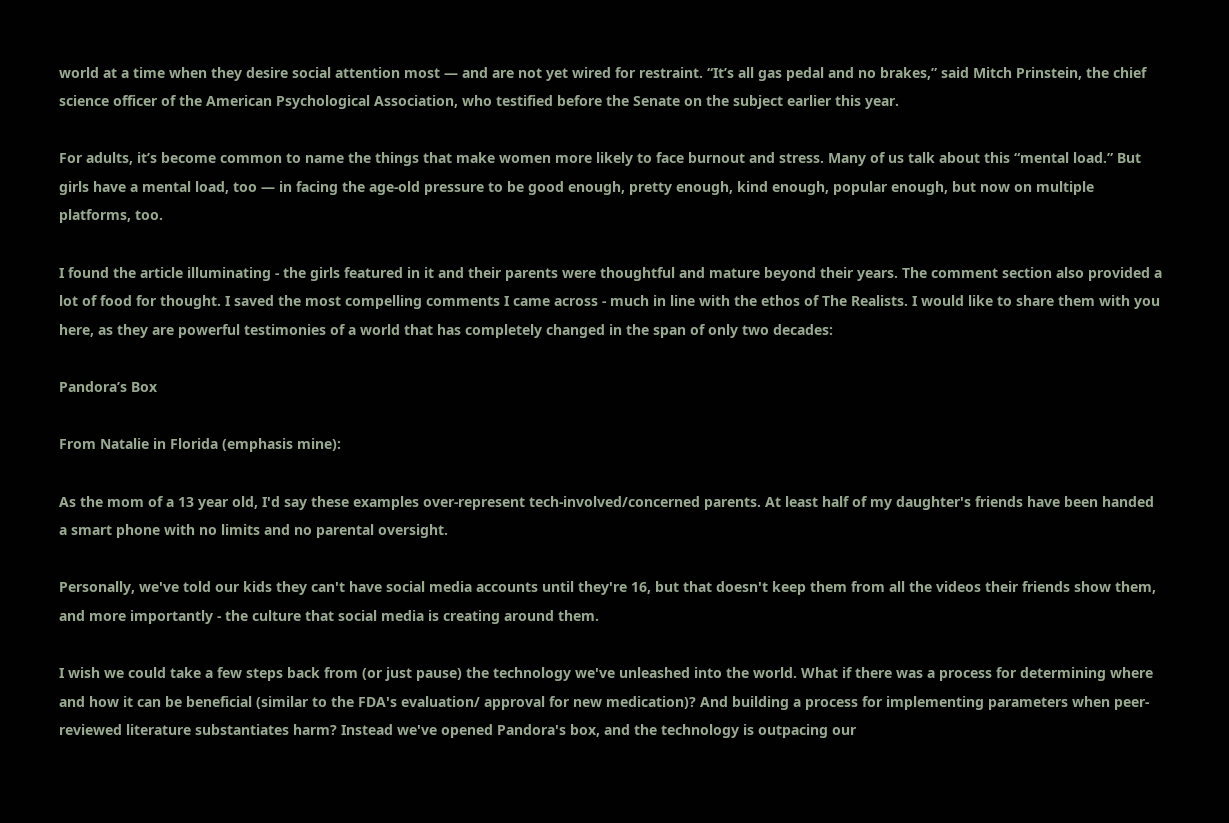world at a time when they desire social attention most — and are not yet wired for restraint. “It’s all gas pedal and no brakes,” said Mitch Prinstein, the chief science officer of the American Psychological Association, who testified before the Senate on the subject earlier this year.

For adults, it’s become common to name the things that make women more likely to face burnout and stress. Many of us talk about this “mental load.” But girls have a mental load, too — in facing the age-old pressure to be good enough, pretty enough, kind enough, popular enough, but now on multiple platforms, too.

I found the article illuminating - the girls featured in it and their parents were thoughtful and mature beyond their years. The comment section also provided a lot of food for thought. I saved the most compelling comments I came across - much in line with the ethos of The Realists. I would like to share them with you here, as they are powerful testimonies of a world that has completely changed in the span of only two decades:

Pandora’s Box

From Natalie in Florida (emphasis mine):

As the mom of a 13 year old, I'd say these examples over-represent tech-involved/concerned parents. At least half of my daughter's friends have been handed a smart phone with no limits and no parental oversight.

Personally, we've told our kids they can't have social media accounts until they're 16, but that doesn't keep them from all the videos their friends show them, and more importantly - the culture that social media is creating around them.

I wish we could take a few steps back from (or just pause) the technology we've unleashed into the world. What if there was a process for determining where and how it can be beneficial (similar to the FDA's evaluation/ approval for new medication)? And building a process for implementing parameters when peer-reviewed literature substantiates harm? Instead we've opened Pandora's box, and the technology is outpacing our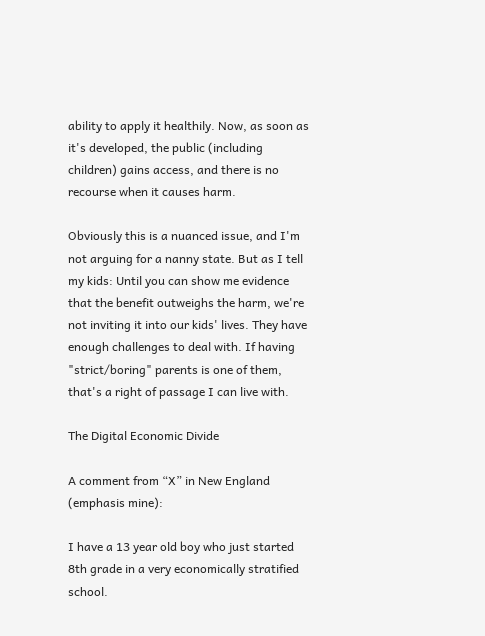ability to apply it healthily. Now, as soon as it's developed, the public (including children) gains access, and there is no recourse when it causes harm.

Obviously this is a nuanced issue, and I'm not arguing for a nanny state. But as I tell my kids: Until you can show me evidence that the benefit outweighs the harm, we're not inviting it into our kids' lives. They have enough challenges to deal with. If having "strict/boring" parents is one of them, that's a right of passage I can live with.

The Digital Economic Divide

A comment from “X” in New England (emphasis mine):

I have a 13 year old boy who just started 8th grade in a very economically stratified school.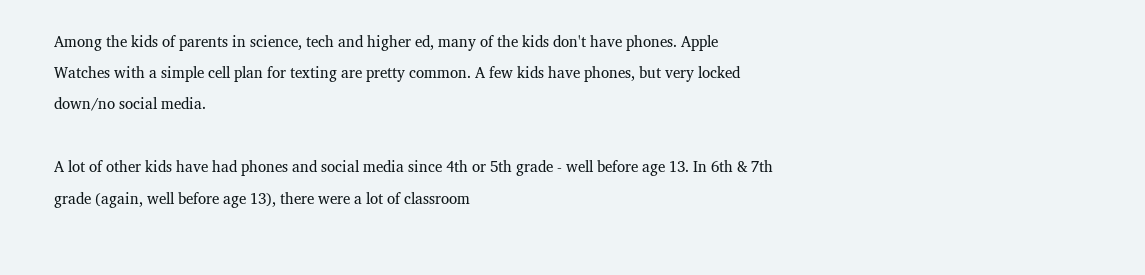Among the kids of parents in science, tech and higher ed, many of the kids don't have phones. Apple Watches with a simple cell plan for texting are pretty common. A few kids have phones, but very locked down/no social media.

A lot of other kids have had phones and social media since 4th or 5th grade - well before age 13. In 6th & 7th grade (again, well before age 13), there were a lot of classroom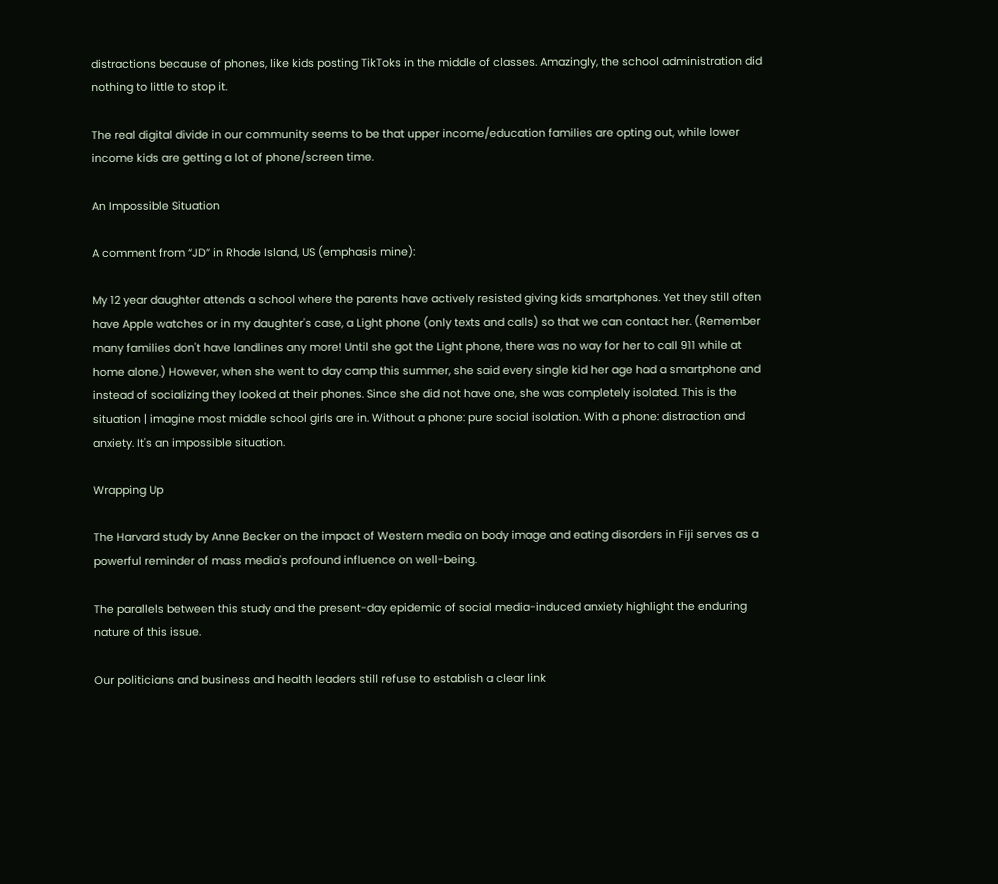distractions because of phones, like kids posting TikToks in the middle of classes. Amazingly, the school administration did nothing to little to stop it.

The real digital divide in our community seems to be that upper income/education families are opting out, while lower income kids are getting a lot of phone/screen time.

An Impossible Situation

A comment from “JD” in Rhode Island, US (emphasis mine):

My 12 year daughter attends a school where the parents have actively resisted giving kids smartphones. Yet they still often have Apple watches or in my daughter's case, a Light phone (only texts and calls) so that we can contact her. (Remember many families don't have landlines any more! Until she got the Light phone, there was no way for her to call 911 while at home alone.) However, when she went to day camp this summer, she said every single kid her age had a smartphone and instead of socializing they looked at their phones. Since she did not have one, she was completely isolated. This is the situation | imagine most middle school girls are in. Without a phone: pure social isolation. With a phone: distraction and anxiety. It's an impossible situation.

Wrapping Up

The Harvard study by Anne Becker on the impact of Western media on body image and eating disorders in Fiji serves as a powerful reminder of mass media's profound influence on well-being.

The parallels between this study and the present-day epidemic of social media-induced anxiety highlight the enduring nature of this issue.

Our politicians and business and health leaders still refuse to establish a clear link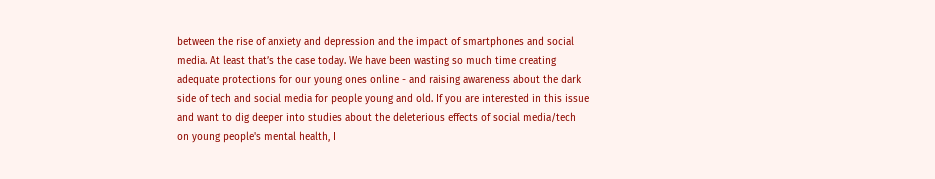between the rise of anxiety and depression and the impact of smartphones and social media. At least that’s the case today. We have been wasting so much time creating adequate protections for our young ones online - and raising awareness about the dark side of tech and social media for people young and old. If you are interested in this issue and want to dig deeper into studies about the deleterious effects of social media/tech on young people's mental health, I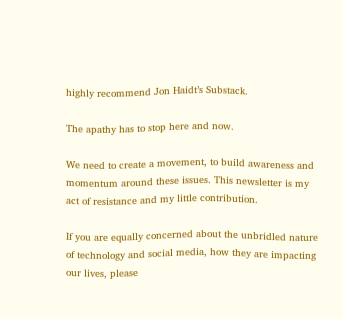highly recommend Jon Haidt’s Substack.

The apathy has to stop here and now.

We need to create a movement, to build awareness and momentum around these issues. This newsletter is my act of resistance and my little contribution.

If you are equally concerned about the unbridled nature of technology and social media, how they are impacting our lives, please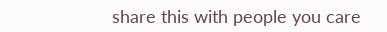share this with people you care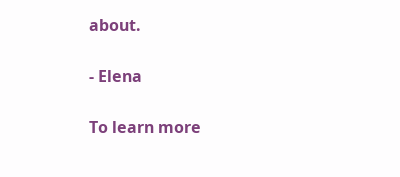about.

- Elena

To learn more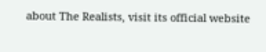about The Realists, visit its official website